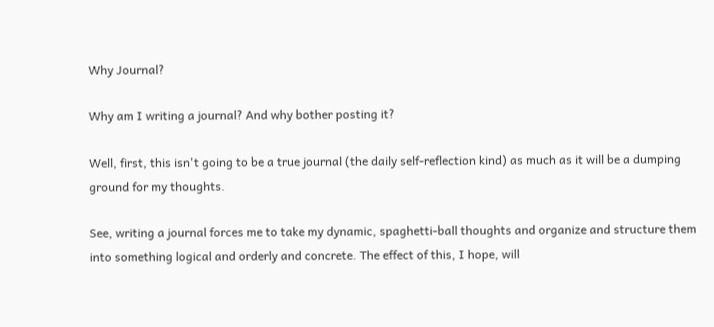Why Journal?

Why am I writing a journal? And why bother posting it?

Well, first, this isn't going to be a true journal (the daily self-reflection kind) as much as it will be a dumping ground for my thoughts.

See, writing a journal forces me to take my dynamic, spaghetti-ball thoughts and organize and structure them into something logical and orderly and concrete. The effect of this, I hope, will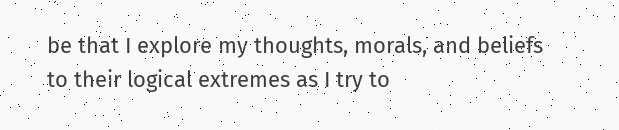be that I explore my thoughts, morals, and beliefs to their logical extremes as I try to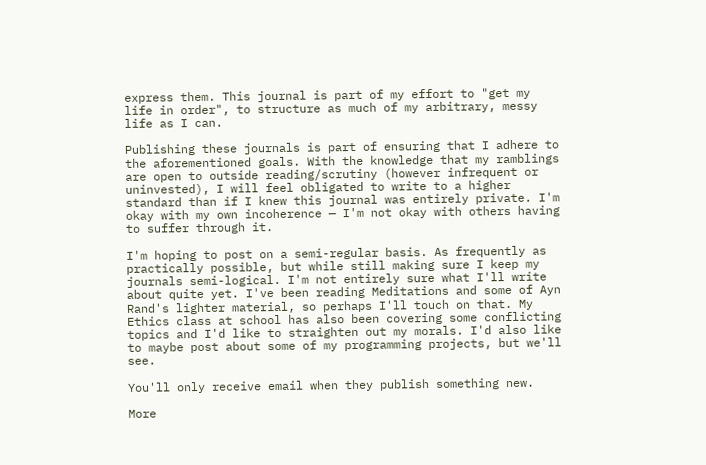express them. This journal is part of my effort to "get my life in order", to structure as much of my arbitrary, messy life as I can.

Publishing these journals is part of ensuring that I adhere to the aforementioned goals. With the knowledge that my ramblings are open to outside reading/scrutiny (however infrequent or uninvested), I will feel obligated to write to a higher standard than if I knew this journal was entirely private. I'm okay with my own incoherence — I'm not okay with others having to suffer through it.

I'm hoping to post on a semi-regular basis. As frequently as practically possible, but while still making sure I keep my journals semi-logical. I'm not entirely sure what I'll write about quite yet. I've been reading Meditations and some of Ayn Rand's lighter material, so perhaps I'll touch on that. My Ethics class at school has also been covering some conflicting topics and I'd like to straighten out my morals. I'd also like to maybe post about some of my programming projects, but we'll see.

You'll only receive email when they publish something new.

More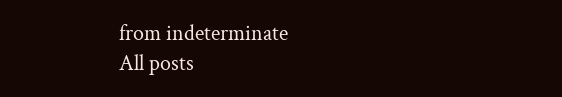from indeterminate
All posts